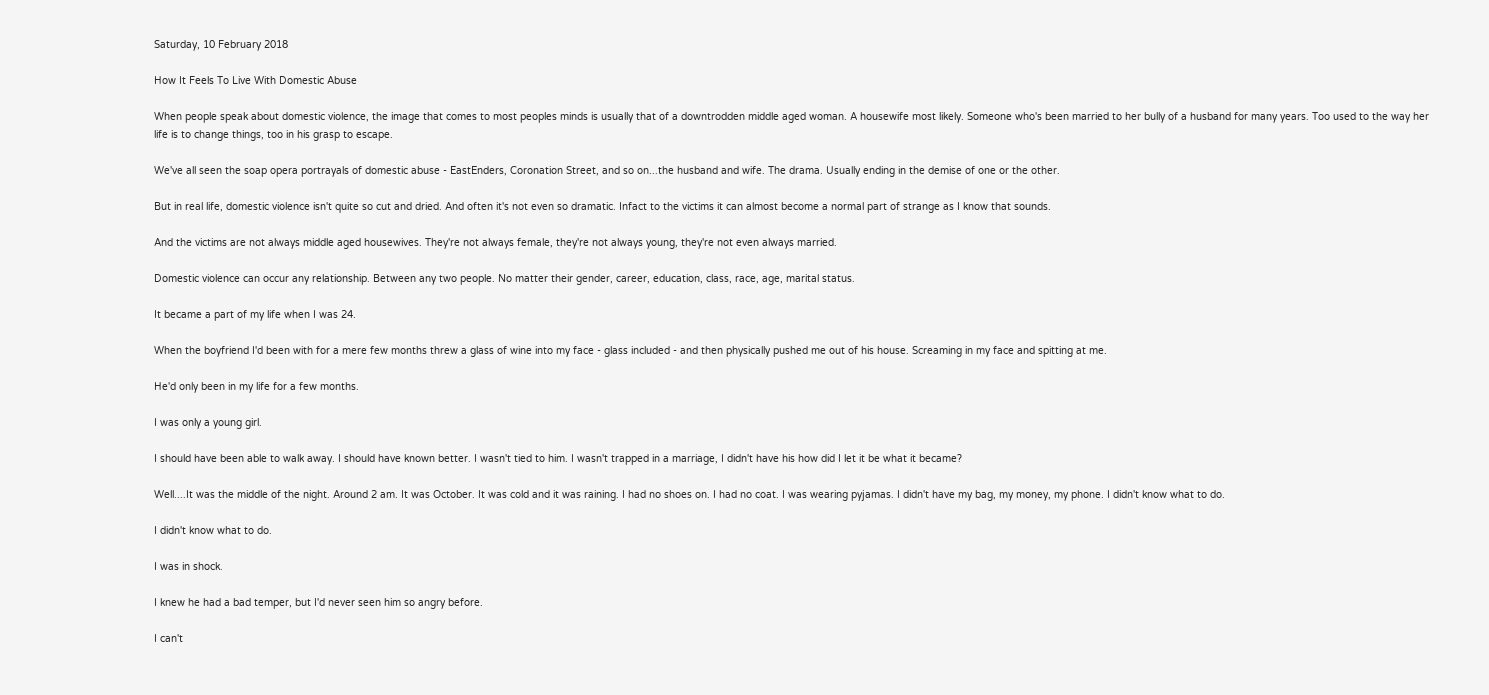Saturday, 10 February 2018

How It Feels To Live With Domestic Abuse

When people speak about domestic violence, the image that comes to most peoples minds is usually that of a downtrodden middle aged woman. A housewife most likely. Someone who's been married to her bully of a husband for many years. Too used to the way her life is to change things, too in his grasp to escape.

We've all seen the soap opera portrayals of domestic abuse - EastEnders, Coronation Street, and so on...the husband and wife. The drama. Usually ending in the demise of one or the other.

But in real life, domestic violence isn't quite so cut and dried. And often it's not even so dramatic. Infact to the victims it can almost become a normal part of strange as I know that sounds.

And the victims are not always middle aged housewives. They're not always female, they're not always young, they're not even always married.

Domestic violence can occur any relationship. Between any two people. No matter their gender, career, education, class, race, age, marital status.

It became a part of my life when I was 24.

When the boyfriend I'd been with for a mere few months threw a glass of wine into my face - glass included - and then physically pushed me out of his house. Screaming in my face and spitting at me.

He'd only been in my life for a few months.

I was only a young girl.

I should have been able to walk away. I should have known better. I wasn't tied to him. I wasn't trapped in a marriage, I didn't have his how did I let it be what it became?

Well....It was the middle of the night. Around 2 am. It was October. It was cold and it was raining. I had no shoes on. I had no coat. I was wearing pyjamas. I didn't have my bag, my money, my phone. I didn't know what to do.

I didn't know what to do.

I was in shock.

I knew he had a bad temper, but I'd never seen him so angry before.

I can't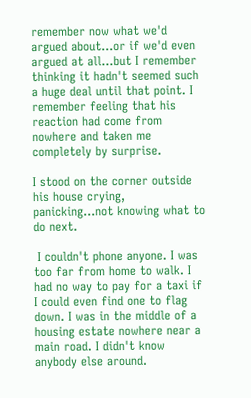remember now what we'd argued about...or if we'd even argued at all...but I remember thinking it hadn't seemed such a huge deal until that point. I remember feeling that his reaction had come from nowhere and taken me completely by surprise.

I stood on the corner outside his house crying, panicking...not knowing what to do next.

 I couldn't phone anyone. I was too far from home to walk. I had no way to pay for a taxi if I could even find one to flag down. I was in the middle of a housing estate nowhere near a main road. I didn't know anybody else around.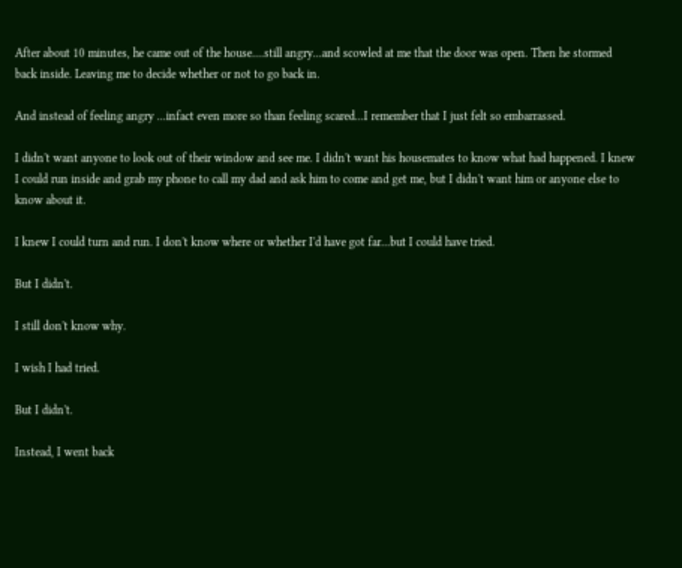After about 10 minutes, he came out of the house....still angry...and scowled at me that the door was open. Then he stormed back inside. Leaving me to decide whether or not to go back in.

And instead of feeling angry ...infact even more so than feeling scared...I remember that I just felt so embarrassed.

I didn't want anyone to look out of their window and see me. I didn't want his housemates to know what had happened. I knew I could run inside and grab my phone to call my dad and ask him to come and get me, but I didn't want him or anyone else to know about it.

I knew I could turn and run. I don't know where or whether I'd have got far...but I could have tried.

But I didn't.

I still don't know why.

I wish I had tried.

But I didn't.

Instead, I went back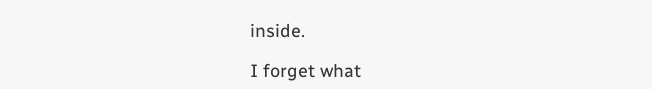inside.

I forget what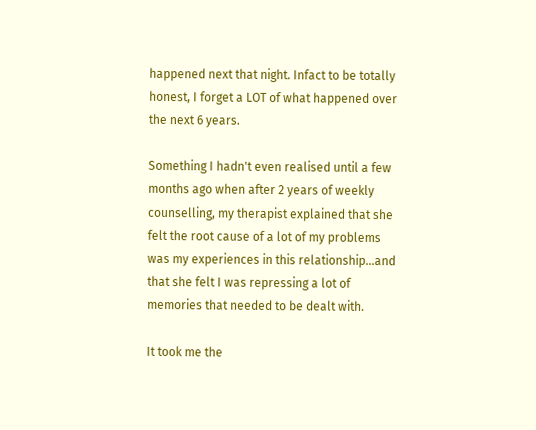happened next that night. Infact to be totally honest, I forget a LOT of what happened over the next 6 years.

Something I hadn't even realised until a few months ago when after 2 years of weekly counselling, my therapist explained that she felt the root cause of a lot of my problems was my experiences in this relationship...and that she felt I was repressing a lot of memories that needed to be dealt with.

It took me the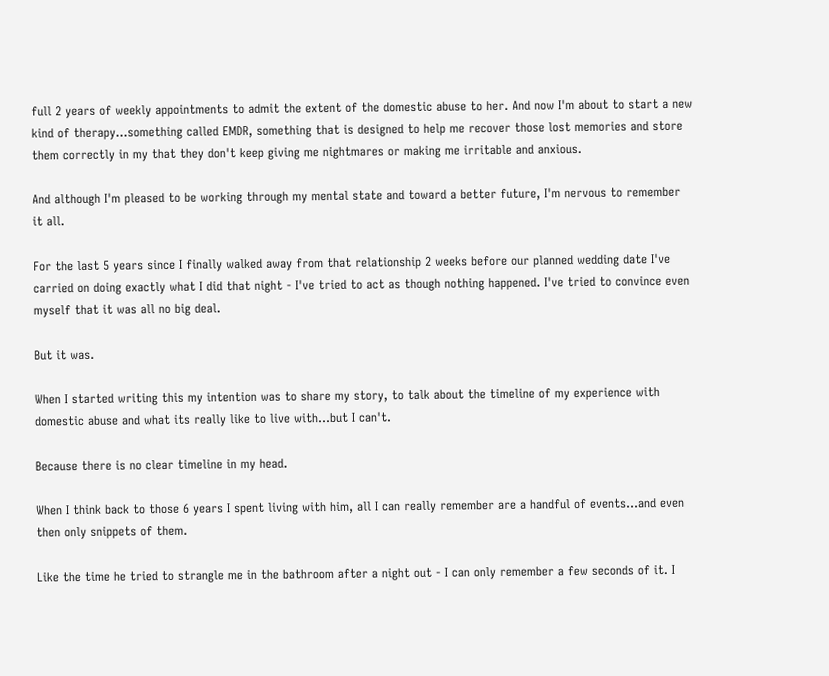full 2 years of weekly appointments to admit the extent of the domestic abuse to her. And now I'm about to start a new kind of therapy...something called EMDR, something that is designed to help me recover those lost memories and store them correctly in my that they don't keep giving me nightmares or making me irritable and anxious.

And although I'm pleased to be working through my mental state and toward a better future, I'm nervous to remember it all.

For the last 5 years since I finally walked away from that relationship 2 weeks before our planned wedding date I've carried on doing exactly what I did that night - I've tried to act as though nothing happened. I've tried to convince even myself that it was all no big deal.

But it was.

When I started writing this my intention was to share my story, to talk about the timeline of my experience with domestic abuse and what its really like to live with...but I can't.

Because there is no clear timeline in my head.

When I think back to those 6 years I spent living with him, all I can really remember are a handful of events...and even then only snippets of them.

Like the time he tried to strangle me in the bathroom after a night out - I can only remember a few seconds of it. I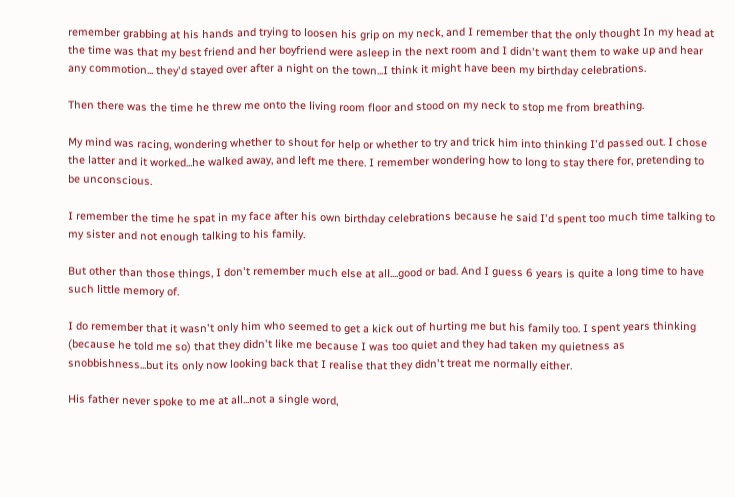remember grabbing at his hands and trying to loosen his grip on my neck, and I remember that the only thought In my head at the time was that my best friend and her boyfriend were asleep in the next room and I didn't want them to wake up and hear any commotion... they'd stayed over after a night on the town...I think it might have been my birthday celebrations.

Then there was the time he threw me onto the living room floor and stood on my neck to stop me from breathing.

My mind was racing, wondering whether to shout for help or whether to try and trick him into thinking I'd passed out. I chose the latter and it worked...he walked away, and left me there. I remember wondering how to long to stay there for, pretending to be unconscious.

I remember the time he spat in my face after his own birthday celebrations because he said I'd spent too much time talking to my sister and not enough talking to his family.

But other than those things, I don't remember much else at all....good or bad. And I guess 6 years is quite a long time to have such little memory of.

I do remember that it wasn't only him who seemed to get a kick out of hurting me but his family too. I spent years thinking (because he told me so) that they didn't like me because I was too quiet and they had taken my quietness as snobbishness...but its only now looking back that I realise that they didn't treat me normally either.

His father never spoke to me at all...not a single word,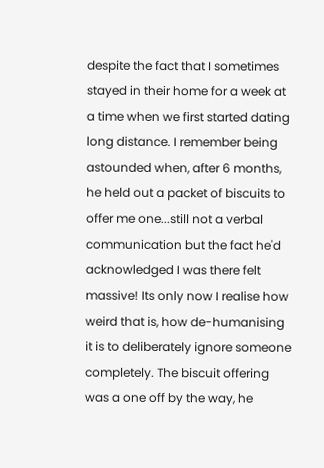despite the fact that I sometimes stayed in their home for a week at a time when we first started dating long distance. I remember being astounded when, after 6 months, he held out a packet of biscuits to offer me one...still not a verbal communication but the fact he'd acknowledged I was there felt massive! Its only now I realise how weird that is, how de-humanising it is to deliberately ignore someone completely. The biscuit offering was a one off by the way, he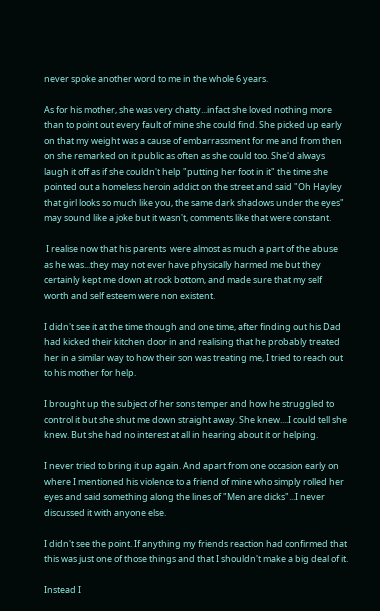never spoke another word to me in the whole 6 years.

As for his mother, she was very chatty...infact she loved nothing more than to point out every fault of mine she could find. She picked up early on that my weight was a cause of embarrassment for me and from then on she remarked on it public as often as she could too. She'd always laugh it off as if she couldn't help "putting her foot in it" the time she pointed out a homeless heroin addict on the street and said "Oh Hayley that girl looks so much like you, the same dark shadows under the eyes" may sound like a joke but it wasn't, comments like that were constant.

 I realise now that his parents  were almost as much a part of the abuse as he was...they may not ever have physically harmed me but they certainly kept me down at rock bottom, and made sure that my self worth and self esteem were non existent.

I didn't see it at the time though and one time, after finding out his Dad had kicked their kitchen door in and realising that he probably treated her in a similar way to how their son was treating me, I tried to reach out to his mother for help.

I brought up the subject of her sons temper and how he struggled to control it but she shut me down straight away. She knew....I could tell she knew. But she had no interest at all in hearing about it or helping.

I never tried to bring it up again. And apart from one occasion early on where I mentioned his violence to a friend of mine who simply rolled her eyes and said something along the lines of "Men are dicks"...I never discussed it with anyone else.

I didn't see the point. If anything my friends reaction had confirmed that this was just one of those things and that I shouldn't make a big deal of it.

Instead I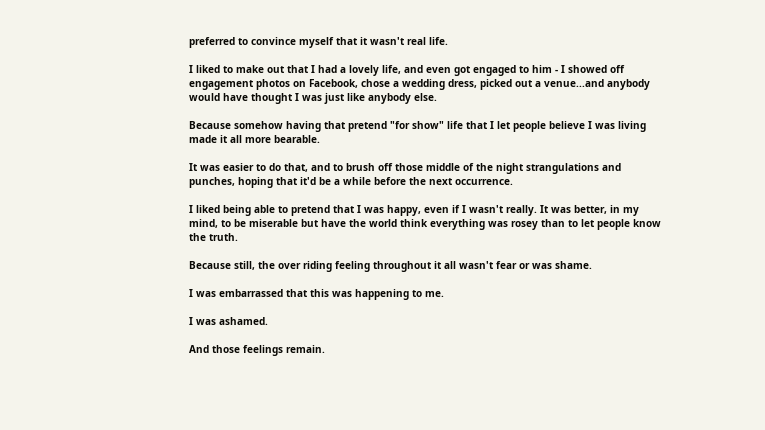preferred to convince myself that it wasn't real life.

I liked to make out that I had a lovely life, and even got engaged to him - I showed off engagement photos on Facebook, chose a wedding dress, picked out a venue...and anybody would have thought I was just like anybody else.

Because somehow having that pretend "for show" life that I let people believe I was living made it all more bearable.

It was easier to do that, and to brush off those middle of the night strangulations and punches, hoping that it'd be a while before the next occurrence.

I liked being able to pretend that I was happy, even if I wasn't really. It was better, in my mind, to be miserable but have the world think everything was rosey than to let people know the truth.

Because still, the over riding feeling throughout it all wasn't fear or was shame.

I was embarrassed that this was happening to me.

I was ashamed.

And those feelings remain.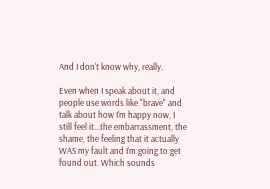And I don't know why, really.

Even when I speak about it, and people use words like "brave" and talk about how I'm happy now, I still feel it...the embarrassment, the shame, the feeling that it actually WAS my fault and I'm going to get found out. Which sounds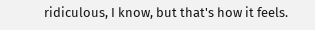ridiculous, I know, but that's how it feels.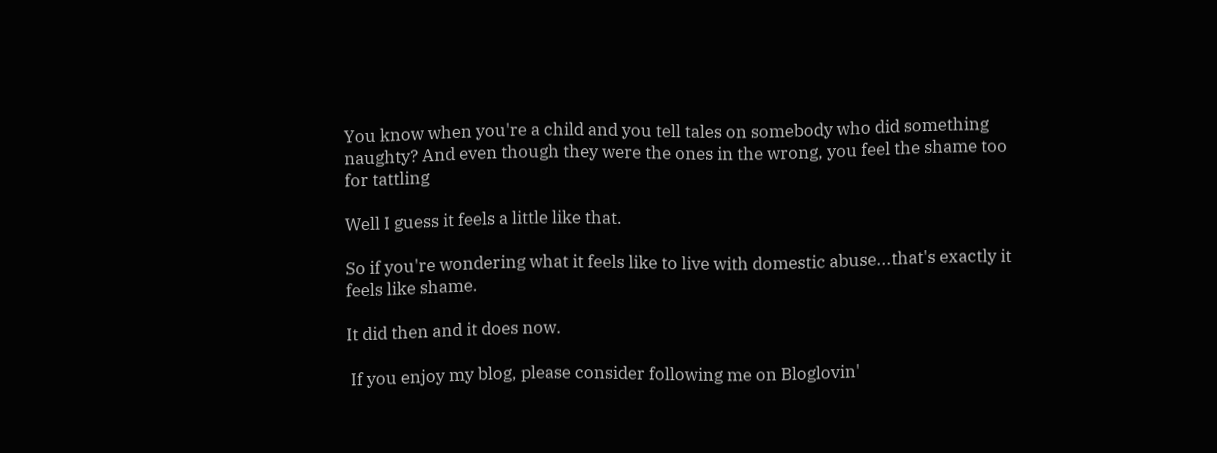You know when you're a child and you tell tales on somebody who did something naughty? And even though they were the ones in the wrong, you feel the shame too for tattling

Well I guess it feels a little like that.

So if you're wondering what it feels like to live with domestic abuse...that's exactly it feels like shame.

It did then and it does now.

 If you enjoy my blog, please consider following me on Bloglovin'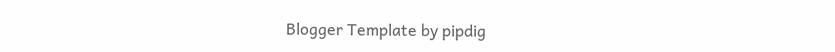Blogger Template by pipdig